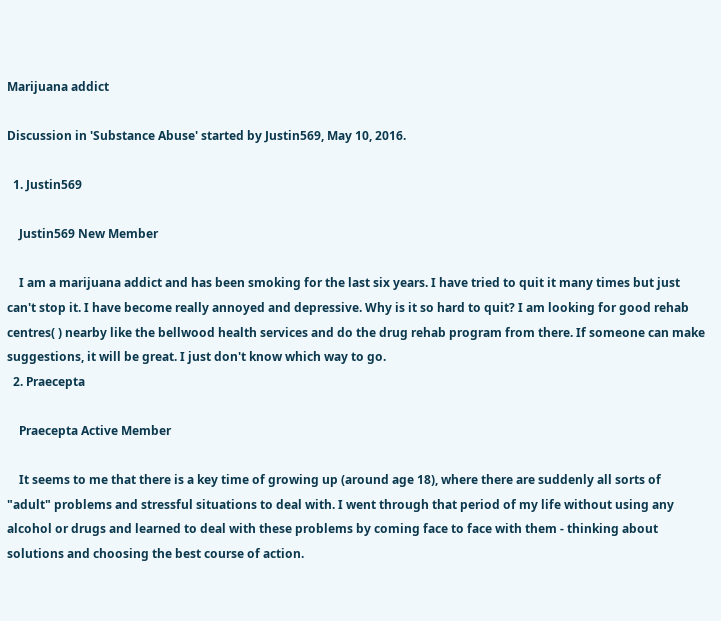Marijuana addict

Discussion in 'Substance Abuse' started by Justin569, May 10, 2016.

  1. Justin569

    Justin569 New Member

    I am a marijuana addict and has been smoking for the last six years. I have tried to quit it many times but just can't stop it. I have become really annoyed and depressive. Why is it so hard to quit? I am looking for good rehab centres( ) nearby like the bellwood health services and do the drug rehab program from there. If someone can make suggestions, it will be great. I just don't know which way to go.
  2. Praecepta

    Praecepta Active Member

    It seems to me that there is a key time of growing up (around age 18), where there are suddenly all sorts of "adult" problems and stressful situations to deal with. I went through that period of my life without using any alcohol or drugs and learned to deal with these problems by coming face to face with them - thinking about solutions and choosing the best course of action.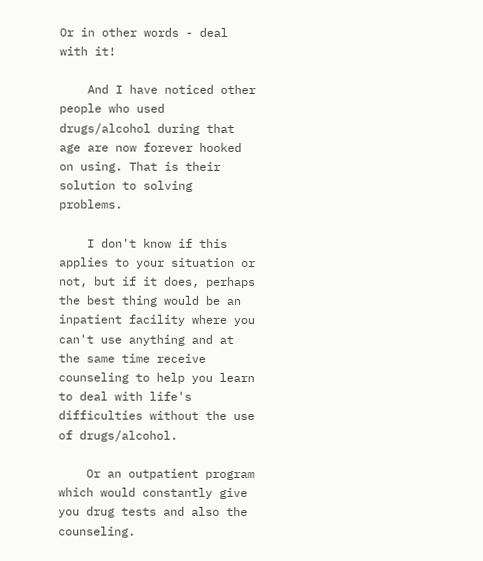Or in other words - deal with it!

    And I have noticed other people who used drugs/alcohol during that age are now forever hooked on using. That is their solution to solving problems.

    I don't know if this applies to your situation or not, but if it does, perhaps the best thing would be an inpatient facility where you can't use anything and at the same time receive counseling to help you learn to deal with life's difficulties without the use of drugs/alcohol.

    Or an outpatient program which would constantly give you drug tests and also the counseling.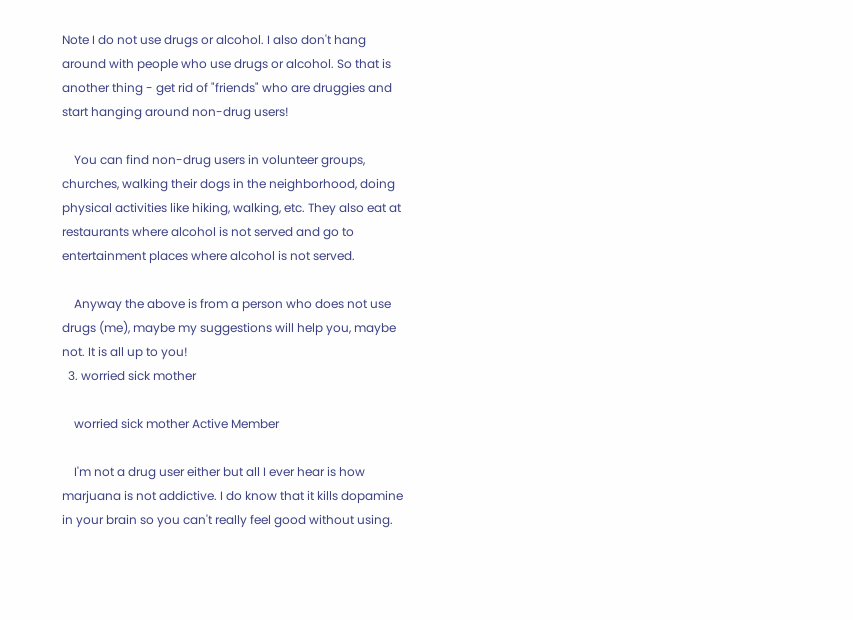Note I do not use drugs or alcohol. I also don't hang around with people who use drugs or alcohol. So that is another thing - get rid of "friends" who are druggies and start hanging around non-drug users!

    You can find non-drug users in volunteer groups, churches, walking their dogs in the neighborhood, doing physical activities like hiking, walking, etc. They also eat at restaurants where alcohol is not served and go to entertainment places where alcohol is not served.

    Anyway the above is from a person who does not use drugs (me), maybe my suggestions will help you, maybe not. It is all up to you!
  3. worried sick mother

    worried sick mother Active Member

    I'm not a drug user either but all I ever hear is how marjuana is not addictive. I do know that it kills dopamine in your brain so you can't really feel good without using.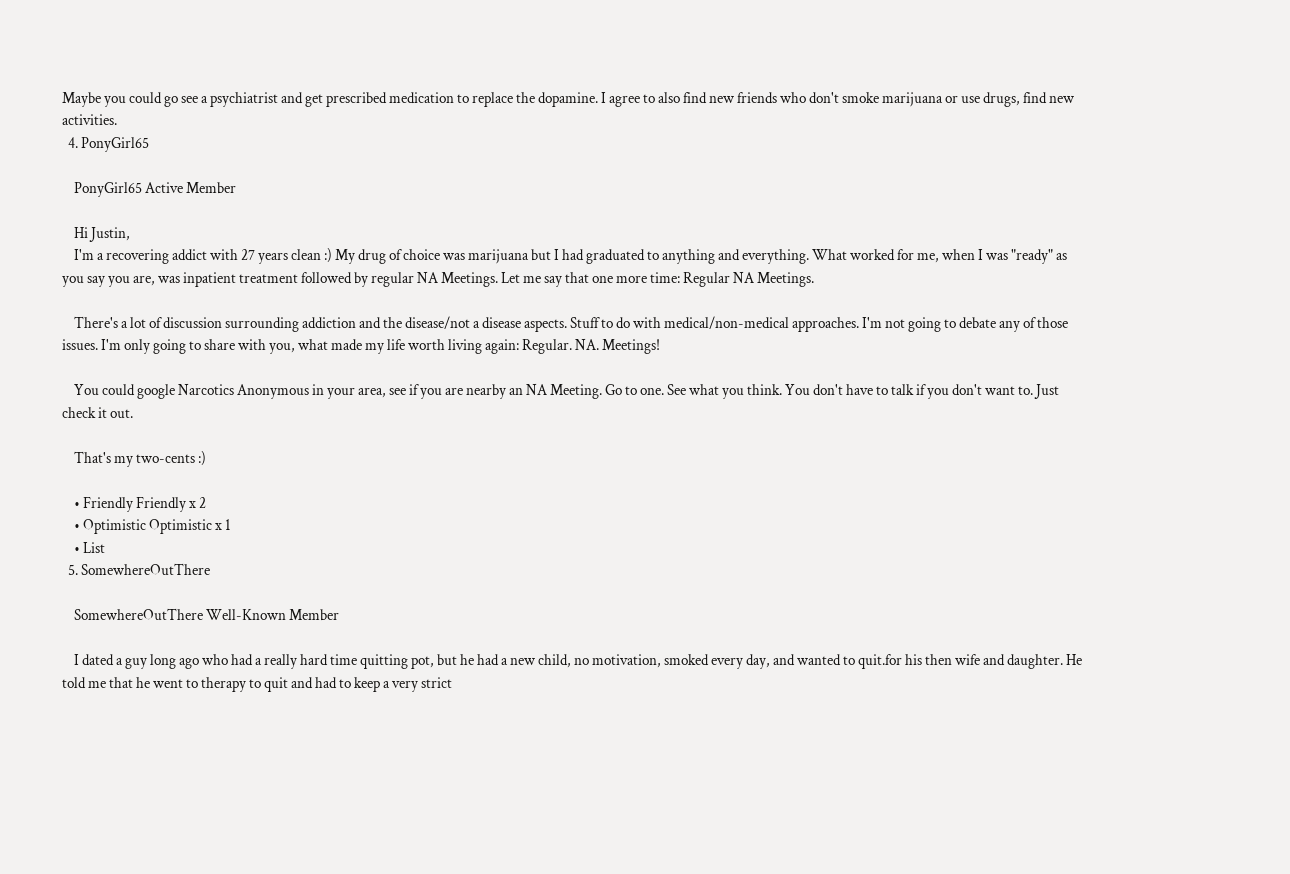Maybe you could go see a psychiatrist and get prescribed medication to replace the dopamine. I agree to also find new friends who don't smoke marijuana or use drugs, find new activities.
  4. PonyGirl65

    PonyGirl65 Active Member

    Hi Justin,
    I'm a recovering addict with 27 years clean :) My drug of choice was marijuana but I had graduated to anything and everything. What worked for me, when I was "ready" as you say you are, was inpatient treatment followed by regular NA Meetings. Let me say that one more time: Regular NA Meetings.

    There's a lot of discussion surrounding addiction and the disease/not a disease aspects. Stuff to do with medical/non-medical approaches. I'm not going to debate any of those issues. I'm only going to share with you, what made my life worth living again: Regular. NA. Meetings!

    You could google Narcotics Anonymous in your area, see if you are nearby an NA Meeting. Go to one. See what you think. You don't have to talk if you don't want to. Just check it out.

    That's my two-cents :)

    • Friendly Friendly x 2
    • Optimistic Optimistic x 1
    • List
  5. SomewhereOutThere

    SomewhereOutThere Well-Known Member

    I dated a guy long ago who had a really hard time quitting pot, but he had a new child, no motivation, smoked every day, and wanted to quit.for his then wife and daughter. He told me that he went to therapy to quit and had to keep a very strict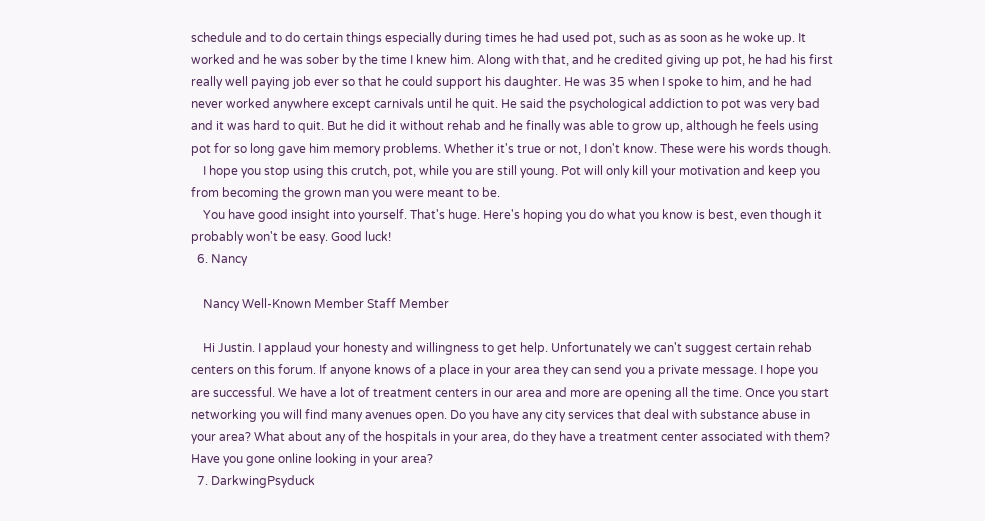schedule and to do certain things especially during times he had used pot, such as as soon as he woke up. It worked and he was sober by the time I knew him. Along with that, and he credited giving up pot, he had his first really well paying job ever so that he could support his daughter. He was 35 when I spoke to him, and he had never worked anywhere except carnivals until he quit. He said the psychological addiction to pot was very bad and it was hard to quit. But he did it without rehab and he finally was able to grow up, although he feels using pot for so long gave him memory problems. Whether it's true or not, I don't know. These were his words though.
    I hope you stop using this crutch, pot, while you are still young. Pot will only kill your motivation and keep you from becoming the grown man you were meant to be.
    You have good insight into yourself. That's huge. Here's hoping you do what you know is best, even though it probably won't be easy. Good luck!
  6. Nancy

    Nancy Well-Known Member Staff Member

    Hi Justin. I applaud your honesty and willingness to get help. Unfortunately we can't suggest certain rehab centers on this forum. If anyone knows of a place in your area they can send you a private message. I hope you are successful. We have a lot of treatment centers in our area and more are opening all the time. Once you start networking you will find many avenues open. Do you have any city services that deal with substance abuse in your area? What about any of the hospitals in your area, do they have a treatment center associated with them? Have you gone online looking in your area?
  7. DarkwingPsyduck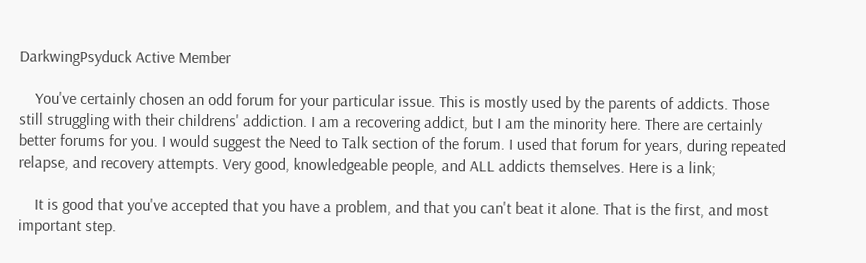DarkwingPsyduck Active Member

    You've certainly chosen an odd forum for your particular issue. This is mostly used by the parents of addicts. Those still struggling with their childrens' addiction. I am a recovering addict, but I am the minority here. There are certainly better forums for you. I would suggest the Need to Talk section of the forum. I used that forum for years, during repeated relapse, and recovery attempts. Very good, knowledgeable people, and ALL addicts themselves. Here is a link;

    It is good that you've accepted that you have a problem, and that you can't beat it alone. That is the first, and most important step.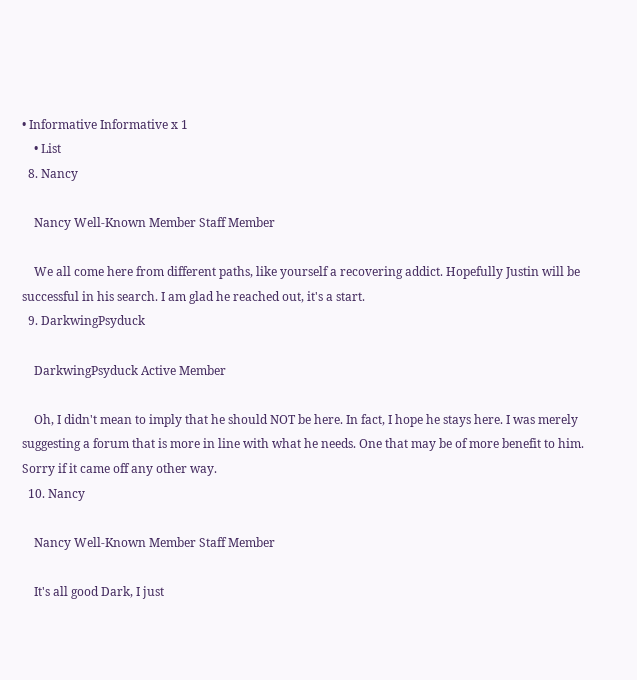• Informative Informative x 1
    • List
  8. Nancy

    Nancy Well-Known Member Staff Member

    We all come here from different paths, like yourself a recovering addict. Hopefully Justin will be successful in his search. I am glad he reached out, it's a start.
  9. DarkwingPsyduck

    DarkwingPsyduck Active Member

    Oh, I didn't mean to imply that he should NOT be here. In fact, I hope he stays here. I was merely suggesting a forum that is more in line with what he needs. One that may be of more benefit to him. Sorry if it came off any other way.
  10. Nancy

    Nancy Well-Known Member Staff Member

    It's all good Dark, I just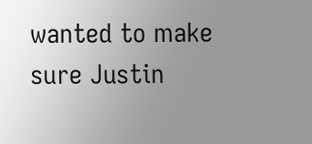wanted to make sure Justin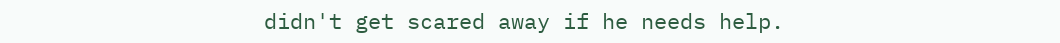didn't get scared away if he needs help.